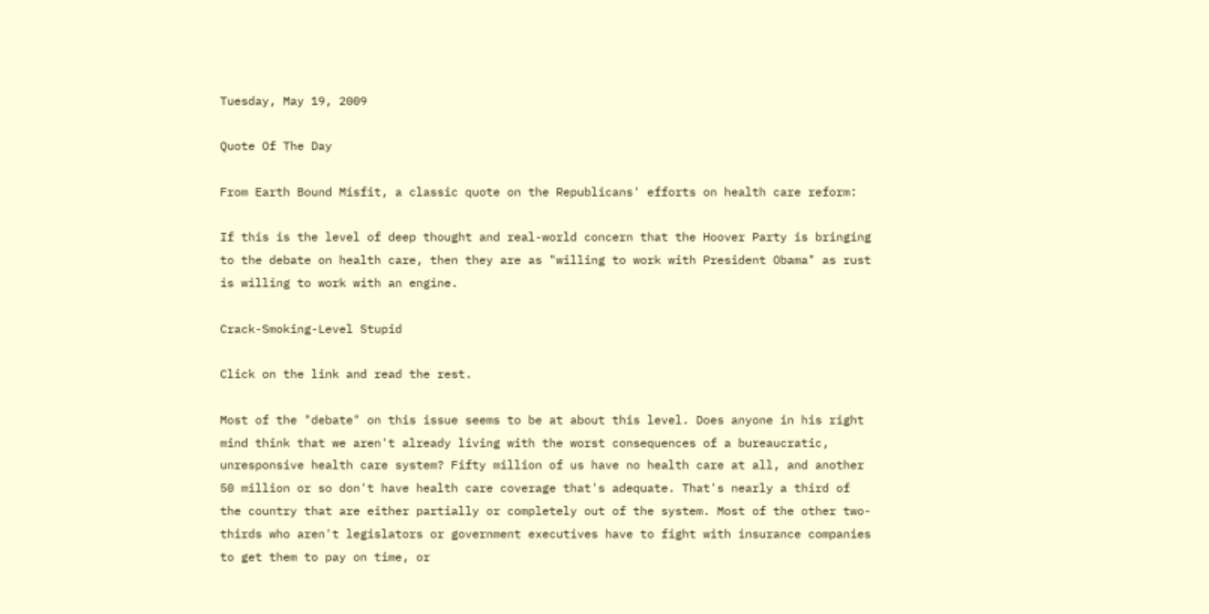Tuesday, May 19, 2009

Quote Of The Day

From Earth Bound Misfit, a classic quote on the Republicans' efforts on health care reform:

If this is the level of deep thought and real-world concern that the Hoover Party is bringing to the debate on health care, then they are as "willing to work with President Obama" as rust is willing to work with an engine.

Crack-Smoking-Level Stupid

Click on the link and read the rest.

Most of the "debate" on this issue seems to be at about this level. Does anyone in his right mind think that we aren't already living with the worst consequences of a bureaucratic, unresponsive health care system? Fifty million of us have no health care at all, and another 50 million or so don't have health care coverage that's adequate. That's nearly a third of the country that are either partially or completely out of the system. Most of the other two-thirds who aren't legislators or government executives have to fight with insurance companies to get them to pay on time, or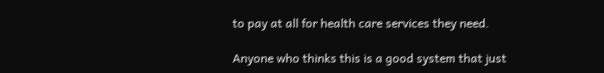to pay at all for health care services they need.

Anyone who thinks this is a good system that just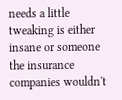needs a little tweaking is either insane or someone the insurance companies wouldn't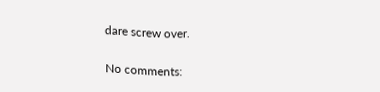dare screw over.

No comments: